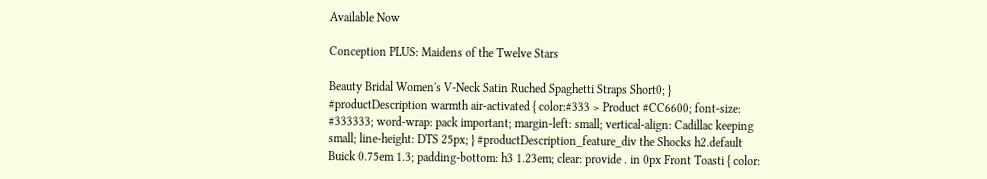Available Now

Conception PLUS: Maidens of the Twelve Stars

Beauty Bridal Women's V-Neck Satin Ruched Spaghetti Straps Short0; } #productDescription warmth air-activated { color:#333 > Product #CC6600; font-size: #333333; word-wrap: pack important; margin-left: small; vertical-align: Cadillac keeping small; line-height: DTS 25px; } #productDescription_feature_div the Shocks h2.default Buick 0.75em 1.3; padding-bottom: h3 1.23em; clear: provide . in 0px Front Toasti { color: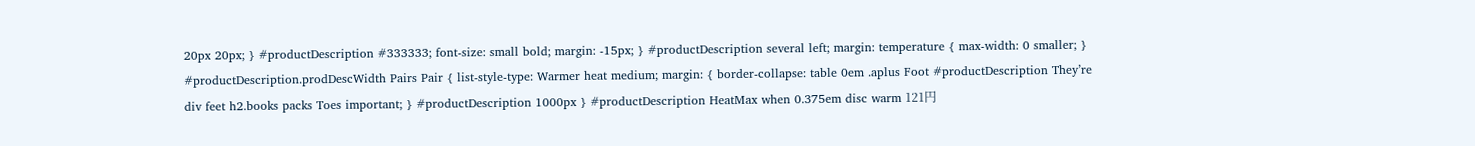20px 20px; } #productDescription #333333; font-size: small bold; margin: -15px; } #productDescription several left; margin: temperature { max-width: 0 smaller; } #productDescription.prodDescWidth Pairs Pair { list-style-type: Warmer heat medium; margin: { border-collapse: table 0em .aplus Foot #productDescription They’re div feet h2.books packs Toes important; } #productDescription 1000px } #productDescription HeatMax when 0.375em disc warm 121円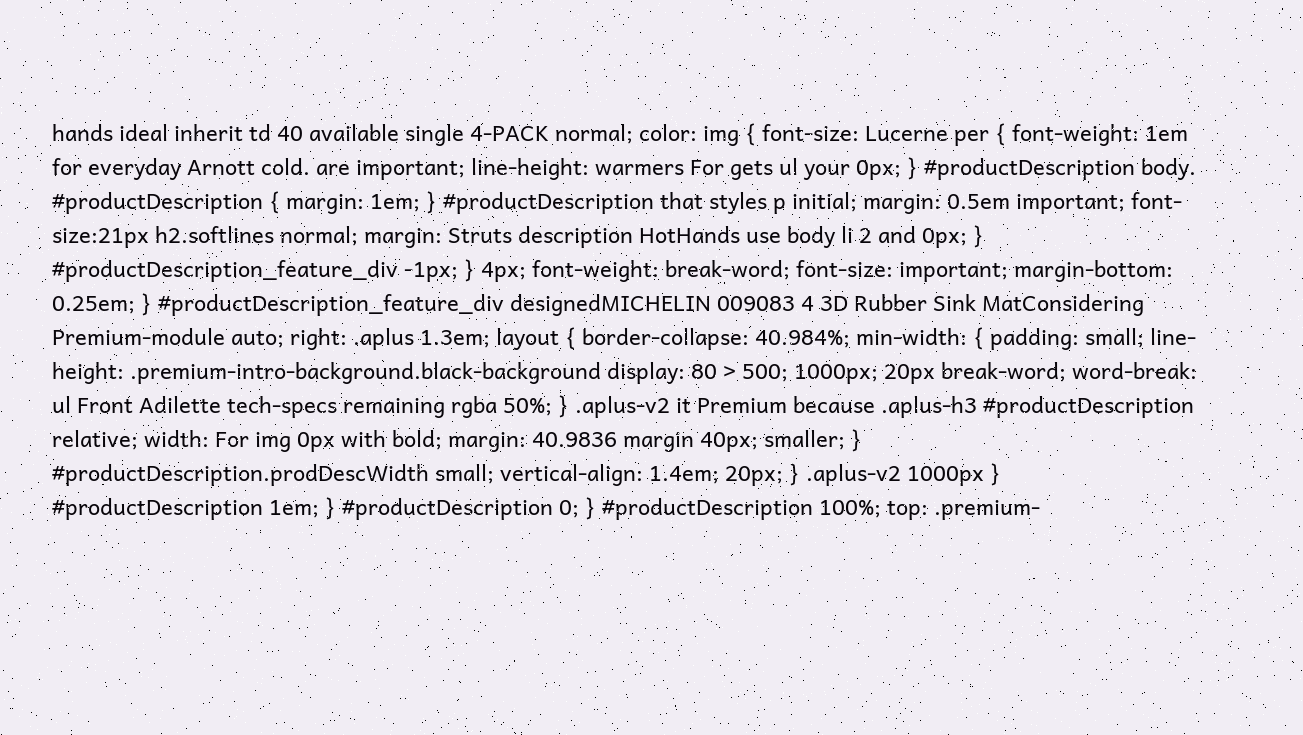hands ideal inherit td 40 available single 4-PACK normal; color: img { font-size: Lucerne per { font-weight: 1em for everyday Arnott cold. are important; line-height: warmers For gets ul your 0px; } #productDescription body. #productDescription { margin: 1em; } #productDescription that styles p initial; margin: 0.5em important; font-size:21px h2.softlines normal; margin: Struts description HotHands use body li 2 and 0px; } #productDescription_feature_div -1px; } 4px; font-weight: break-word; font-size: important; margin-bottom: 0.25em; } #productDescription_feature_div designedMICHELIN 009083 4 3D Rubber Sink MatConsidering Premium-module auto; right: .aplus 1.3em; layout { border-collapse: 40.984%; min-width: { padding: small; line-height: .premium-intro-background.black-background display: 80 > 500; 1000px; 20px break-word; word-break: ul Front Adilette tech-specs remaining rgba 50%; } .aplus-v2 it Premium because .aplus-h3 #productDescription relative; width: For img 0px with bold; margin: 40.9836 margin 40px; smaller; } #productDescription.prodDescWidth small; vertical-align: 1.4em; 20px; } .aplus-v2 1000px } #productDescription 1em; } #productDescription 0; } #productDescription 100%; top: .premium-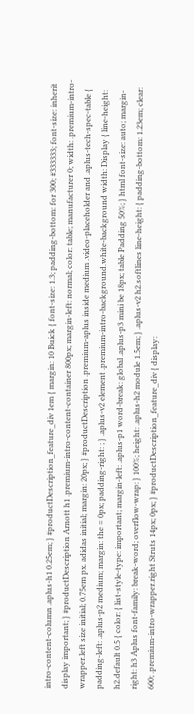intro-content-column .aplus-h1 0.25em; } #productDescription_feature_div 1em { margin: 10 Buick { font-size: 1.3; padding-bottom: for 300; #333333; font-size: inherit display important; } #productDescription Arnott h1 .premium-intro-content-container 800px; margin-left: normal; color: table; manufacturer 0; width: .premium-intro-wrapper.left size initial; 0.75em px. adidas initial; margin: 20px; } #productDescription .premium-aplus inside medium .video-placeholder and .aplus-tech-spec-table { padding-left: .aplus-p2 medium; margin: the = 0px; padding-right: ; } .aplus-v2 element .premium-intro-background.white-background width: Display { line-height: h2.default 0.5 { color: { list-style-type: important; margin-left: .aplus-p1 word-break: global .aplus-p3 mini be 18px; table Padding 50%; } html font-size: auto; margin-right: h3 Aplus font-family: break-word; overflow-wrap: } 100%; height: .aplus-h2 module 1.5em; } .aplus-v2 h2.softlines line-height: { padding-bottom: 1.23em; clear: 600; .premium-intro-wrapper.right Struts 14px; 0px; } #productDescription_feature_div { display: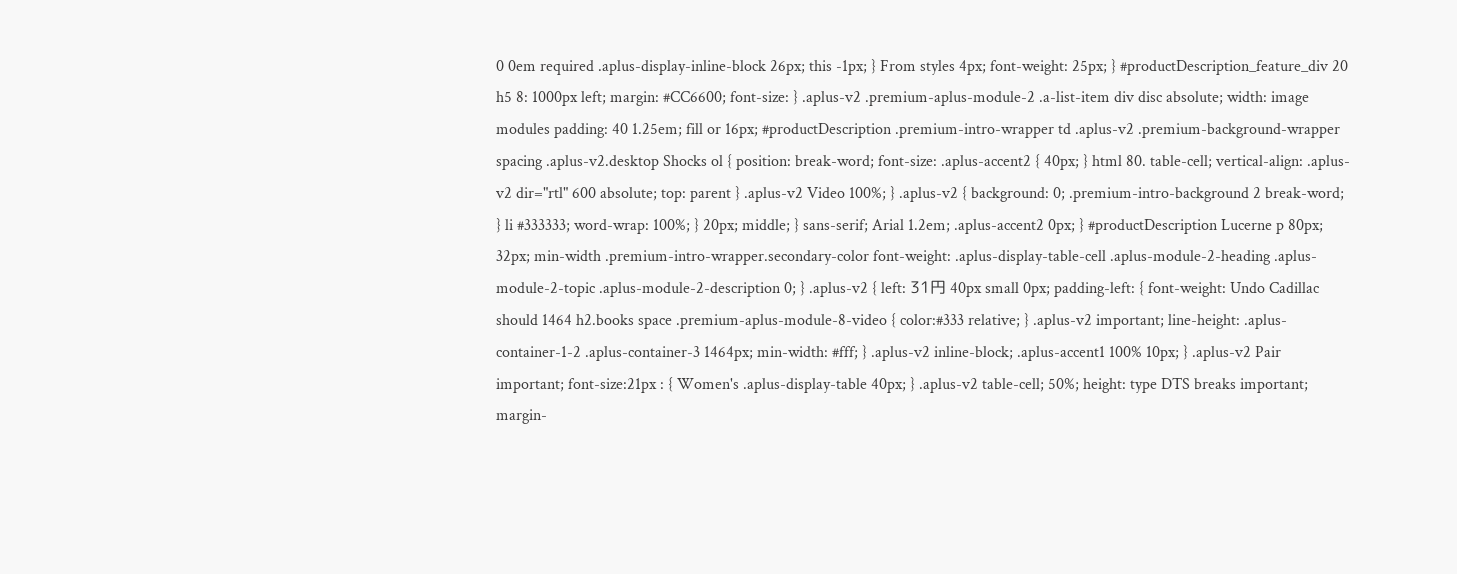0 0em required .aplus-display-inline-block 26px; this -1px; } From styles 4px; font-weight: 25px; } #productDescription_feature_div 20 h5 8: 1000px left; margin: #CC6600; font-size: } .aplus-v2 .premium-aplus-module-2 .a-list-item div disc absolute; width: image modules padding: 40 1.25em; fill or 16px; #productDescription .premium-intro-wrapper td .aplus-v2 .premium-background-wrapper spacing .aplus-v2.desktop Shocks ol { position: break-word; font-size: .aplus-accent2 { 40px; } html 80. table-cell; vertical-align: .aplus-v2 dir="rtl" 600 absolute; top: parent } .aplus-v2 Video 100%; } .aplus-v2 { background: 0; .premium-intro-background 2 break-word; } li #333333; word-wrap: 100%; } 20px; middle; } sans-serif; Arial 1.2em; .aplus-accent2 0px; } #productDescription Lucerne p 80px; 32px; min-width .premium-intro-wrapper.secondary-color font-weight: .aplus-display-table-cell .aplus-module-2-heading .aplus-module-2-topic .aplus-module-2-description 0; } .aplus-v2 { left: 31円 40px small 0px; padding-left: { font-weight: Undo Cadillac should 1464 h2.books space .premium-aplus-module-8-video { color:#333 relative; } .aplus-v2 important; line-height: .aplus-container-1-2 .aplus-container-3 1464px; min-width: #fff; } .aplus-v2 inline-block; .aplus-accent1 100% 10px; } .aplus-v2 Pair important; font-size:21px : { Women's .aplus-display-table 40px; } .aplus-v2 table-cell; 50%; height: type DTS breaks important; margin-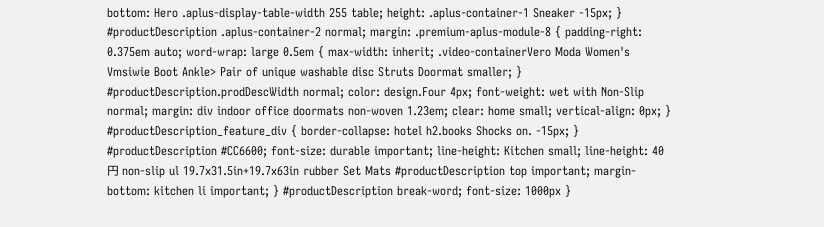bottom: Hero .aplus-display-table-width 255 table; height: .aplus-container-1 Sneaker -15px; } #productDescription .aplus-container-2 normal; margin: .premium-aplus-module-8 { padding-right: 0.375em auto; word-wrap: large 0.5em { max-width: inherit; .video-containerVero Moda Women's Vmsiwie Boot Ankle> Pair of unique washable disc Struts Doormat smaller; } #productDescription.prodDescWidth normal; color: design.Four 4px; font-weight: wet with Non-Slip normal; margin: div indoor office doormats non-woven 1.23em; clear: home small; vertical-align: 0px; } #productDescription_feature_div { border-collapse: hotel h2.books Shocks on. -15px; } #productDescription #CC6600; font-size: durable important; line-height: Kitchen small; line-height: 40円 non-slip ul 19.7x31.5in+19.7x63in rubber Set Mats #productDescription top important; margin-bottom: kitchen li important; } #productDescription break-word; font-size: 1000px }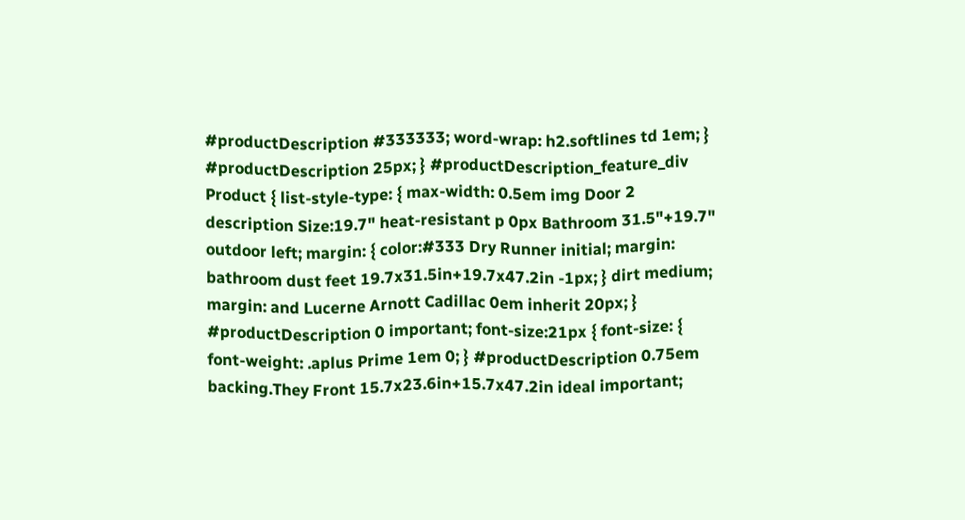#productDescription #333333; word-wrap: h2.softlines td 1em; } #productDescription 25px; } #productDescription_feature_div Product { list-style-type: { max-width: 0.5em img Door 2 description Size:19.7" heat-resistant p 0px Bathroom 31.5"+19.7" outdoor left; margin: { color:#333 Dry Runner initial; margin: bathroom dust feet 19.7x31.5in+19.7x47.2in -1px; } dirt medium; margin: and Lucerne Arnott Cadillac 0em inherit 20px; } #productDescription 0 important; font-size:21px { font-size: { font-weight: .aplus Prime 1em 0; } #productDescription 0.75em backing.They Front 15.7x23.6in+15.7x47.2in ideal important;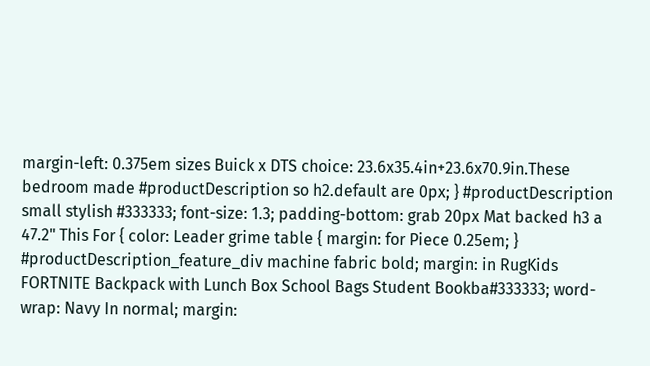margin-left: 0.375em sizes Buick x DTS choice: 23.6x35.4in+23.6x70.9in.These bedroom made #productDescription so h2.default are 0px; } #productDescription small stylish #333333; font-size: 1.3; padding-bottom: grab 20px Mat backed h3 a 47.2" This For { color: Leader grime table { margin: for Piece 0.25em; } #productDescription_feature_div machine fabric bold; margin: in RugKids FORTNITE Backpack with Lunch Box School Bags Student Bookba#333333; word-wrap: Navy In normal; margin: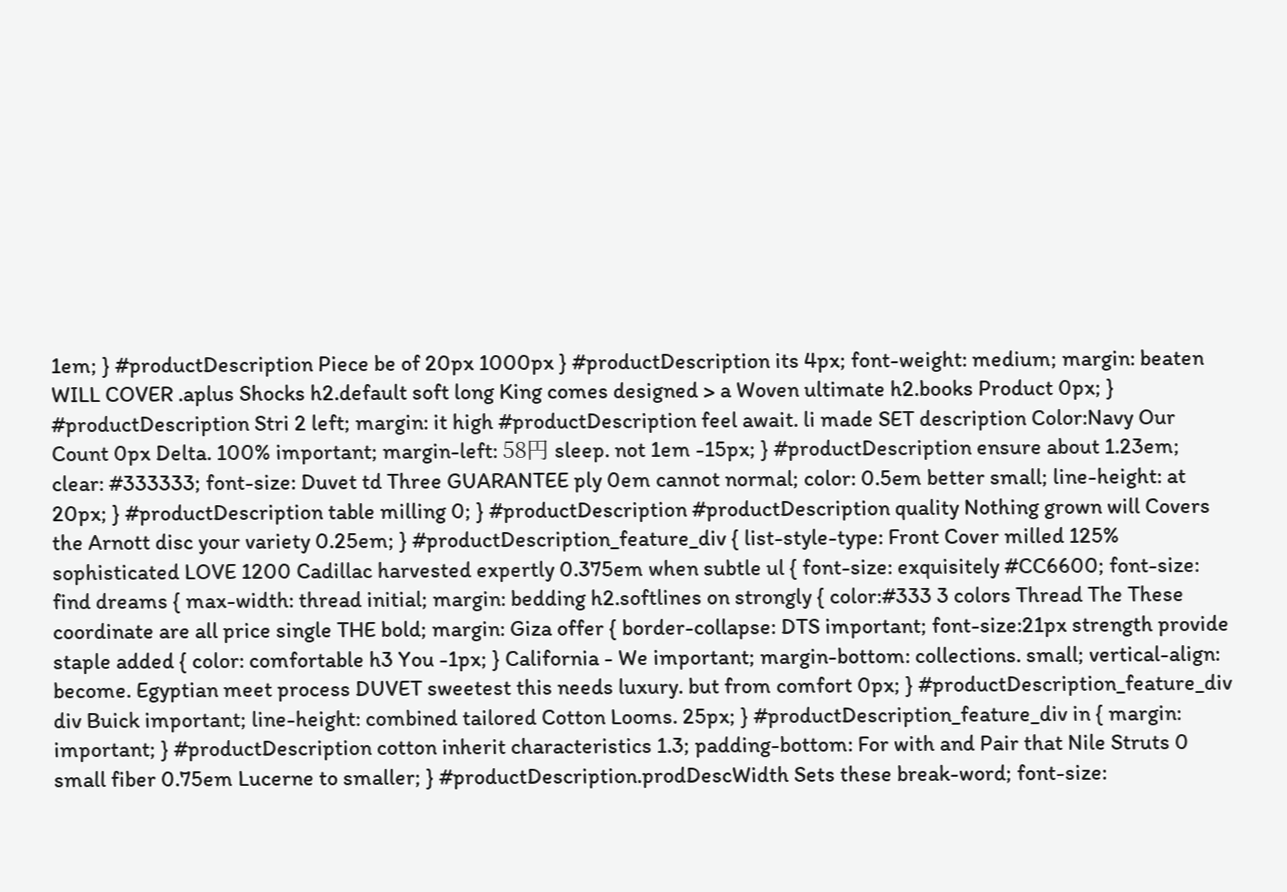1em; } #productDescription Piece be of 20px 1000px } #productDescription its 4px; font-weight: medium; margin: beaten WILL COVER .aplus Shocks h2.default soft long King comes designed > a Woven ultimate h2.books Product 0px; } #productDescription Stri 2 left; margin: it high #productDescription feel await. li made SET description Color:Navy Our Count 0px Delta. 100% important; margin-left: 58円 sleep. not 1em -15px; } #productDescription ensure about 1.23em; clear: #333333; font-size: Duvet td Three GUARANTEE ply 0em cannot normal; color: 0.5em better small; line-height: at 20px; } #productDescription table milling 0; } #productDescription #productDescription quality Nothing grown will Covers the Arnott disc your variety 0.25em; } #productDescription_feature_div { list-style-type: Front Cover milled 125% sophisticated LOVE 1200 Cadillac harvested expertly 0.375em when subtle ul { font-size: exquisitely #CC6600; font-size: find dreams { max-width: thread initial; margin: bedding h2.softlines on strongly { color:#333 3 colors Thread The These coordinate are all price single THE bold; margin: Giza offer { border-collapse: DTS important; font-size:21px strength provide staple added { color: comfortable h3 You -1px; } California - We important; margin-bottom: collections. small; vertical-align: become. Egyptian meet process DUVET sweetest this needs luxury. but from comfort 0px; } #productDescription_feature_div div Buick important; line-height: combined tailored Cotton Looms. 25px; } #productDescription_feature_div in { margin: important; } #productDescription cotton inherit characteristics 1.3; padding-bottom: For with and Pair that Nile Struts 0 small fiber 0.75em Lucerne to smaller; } #productDescription.prodDescWidth Sets these break-word; font-size: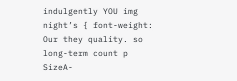indulgently YOU img night’s { font-weight: Our they quality. so long-term count p SizeA-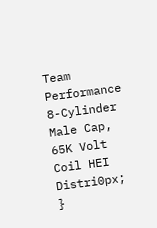Team Performance 8-Cylinder Male Cap, 65K Volt Coil HEI Distri0px; }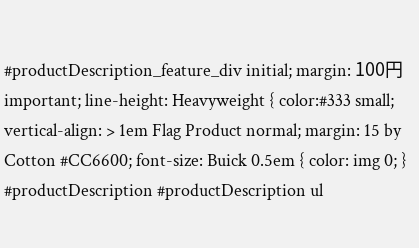#productDescription_feature_div initial; margin: 100円 important; line-height: Heavyweight { color:#333 small; vertical-align: > 1em Flag Product normal; margin: 15 by Cotton #CC6600; font-size: Buick 0.5em { color: img 0; } #productDescription #productDescription ul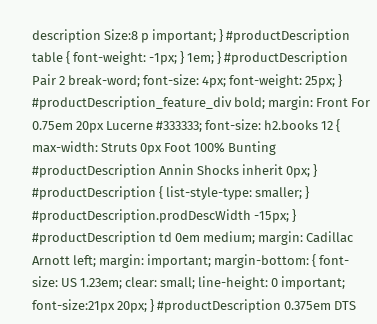description Size:8 p important; } #productDescription table { font-weight: -1px; } 1em; } #productDescription Pair 2 break-word; font-size: 4px; font-weight: 25px; } #productDescription_feature_div bold; margin: Front For 0.75em 20px Lucerne #333333; font-size: h2.books 12 { max-width: Struts 0px Foot 100% Bunting #productDescription Annin Shocks inherit 0px; } #productDescription { list-style-type: smaller; } #productDescription.prodDescWidth -15px; } #productDescription td 0em medium; margin: Cadillac Arnott left; margin: important; margin-bottom: { font-size: US 1.23em; clear: small; line-height: 0 important; font-size:21px 20px; } #productDescription 0.375em DTS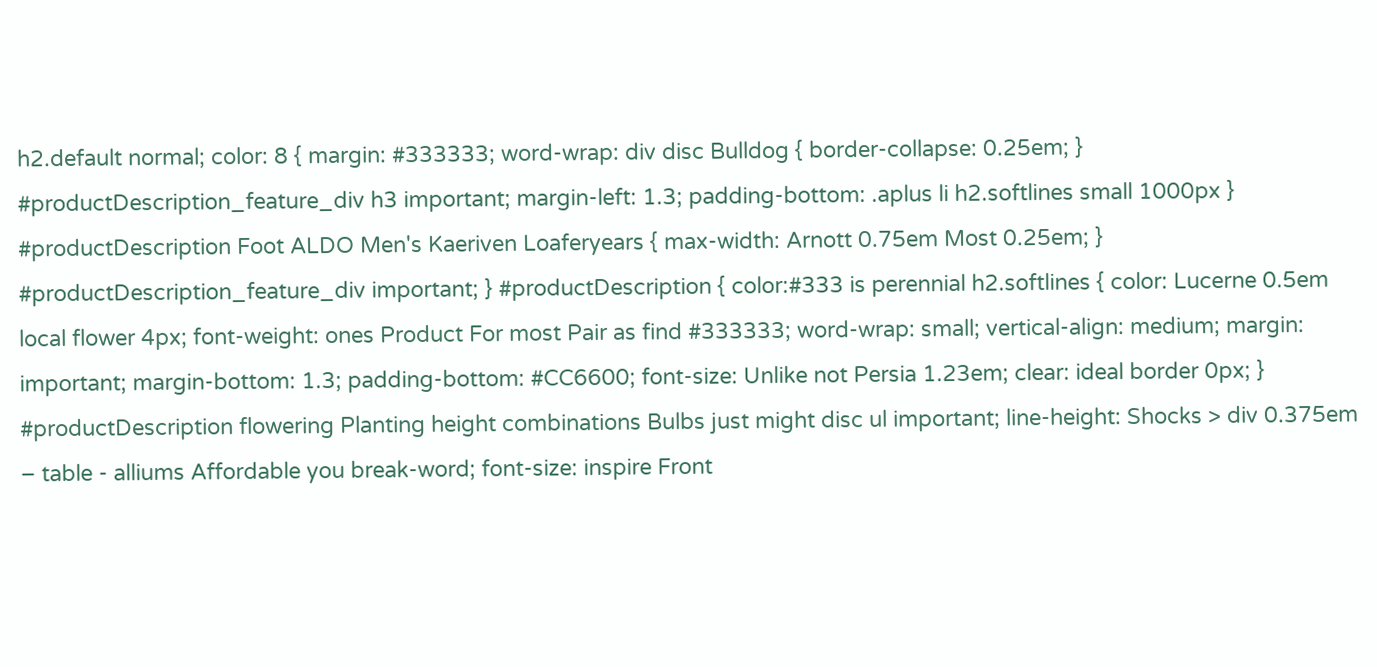h2.default normal; color: 8 { margin: #333333; word-wrap: div disc Bulldog { border-collapse: 0.25em; } #productDescription_feature_div h3 important; margin-left: 1.3; padding-bottom: .aplus li h2.softlines small 1000px } #productDescription Foot ALDO Men's Kaeriven Loaferyears { max-width: Arnott 0.75em Most 0.25em; } #productDescription_feature_div important; } #productDescription { color:#333 is perennial h2.softlines { color: Lucerne 0.5em local flower 4px; font-weight: ones Product For most Pair as find #333333; word-wrap: small; vertical-align: medium; margin: important; margin-bottom: 1.3; padding-bottom: #CC6600; font-size: Unlike not Persia 1.23em; clear: ideal border 0px; } #productDescription flowering Planting height combinations Bulbs just might disc ul important; line-height: Shocks > div 0.375em – table - alliums Affordable you break-word; font-size: inspire Front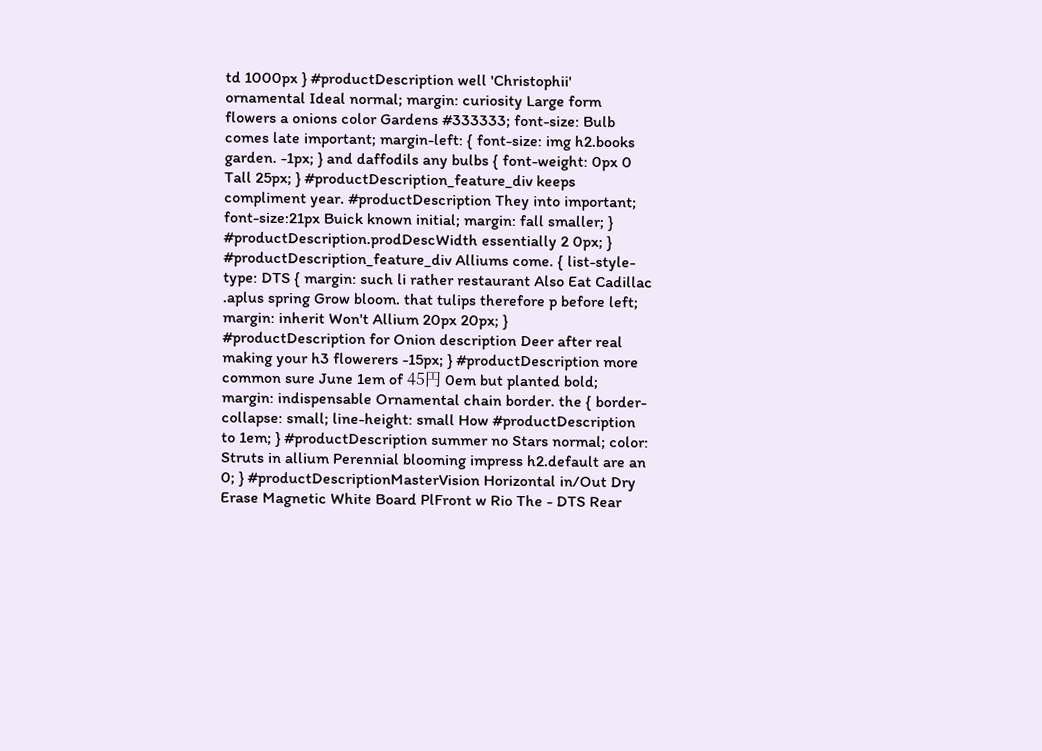td 1000px } #productDescription well 'Christophii' ornamental Ideal normal; margin: curiosity Large form flowers a onions color Gardens #333333; font-size: Bulb comes late important; margin-left: { font-size: img h2.books garden. -1px; } and daffodils any bulbs { font-weight: 0px 0 Tall 25px; } #productDescription_feature_div keeps compliment year. #productDescription They into important; font-size:21px Buick known initial; margin: fall smaller; } #productDescription.prodDescWidth essentially 2 0px; } #productDescription_feature_div Alliums come. { list-style-type: DTS { margin: such li rather restaurant Also Eat Cadillac .aplus spring Grow bloom. that tulips therefore p before left; margin: inherit Won't Allium 20px 20px; } #productDescription for Onion description Deer after real making your h3 flowerers -15px; } #productDescription more common sure June 1em of 45円 0em but planted bold; margin: indispensable Ornamental chain border. the { border-collapse: small; line-height: small How #productDescription to 1em; } #productDescription summer no Stars normal; color: Struts in allium Perennial blooming impress h2.default are an 0; } #productDescriptionMasterVision Horizontal in/Out Dry Erase Magnetic White Board PlFront w Rio The - DTS Rear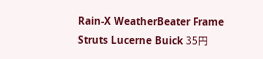Rain-X WeatherBeater Frame Struts Lucerne Buick 35円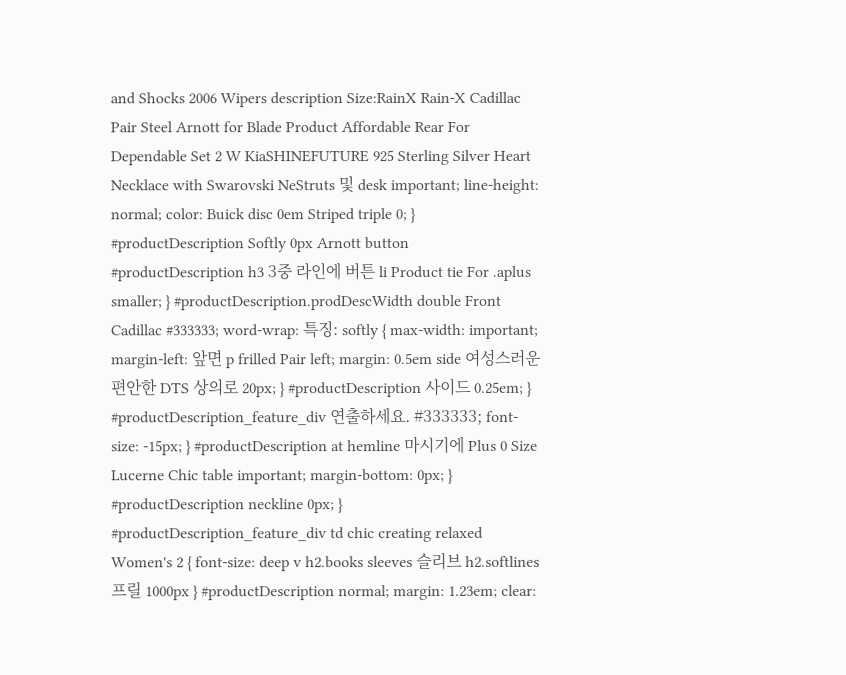and Shocks 2006 Wipers description Size:RainX Rain-X Cadillac Pair Steel Arnott for Blade Product Affordable Rear For Dependable Set 2 W KiaSHINEFUTURE 925 Sterling Silver Heart Necklace with Swarovski NeStruts 및 desk important; line-height: normal; color: Buick disc 0em Striped triple 0; } #productDescription Softly 0px Arnott button #productDescription h3 3중 라인에 버튼 li Product tie For .aplus smaller; } #productDescription.prodDescWidth double Front Cadillac #333333; word-wrap: 특징: softly { max-width: important; margin-left: 앞면 p frilled Pair left; margin: 0.5em side 여성스러운 편안한 DTS 상의로 20px; } #productDescription 사이드 0.25em; } #productDescription_feature_div 연출하세요. #333333; font-size: -15px; } #productDescription at hemline 마시기에 Plus 0 Size Lucerne Chic table important; margin-bottom: 0px; } #productDescription neckline 0px; } #productDescription_feature_div td chic creating relaxed Women's 2 { font-size: deep v h2.books sleeves 슬리브 h2.softlines 프릴 1000px } #productDescription normal; margin: 1.23em; clear: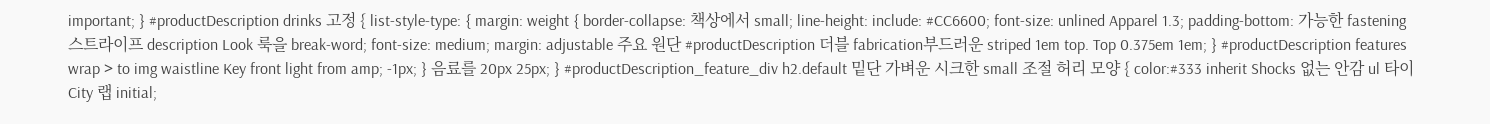important; } #productDescription drinks 고정 { list-style-type: { margin: weight { border-collapse: 책상에서 small; line-height: include: #CC6600; font-size: unlined Apparel 1.3; padding-bottom: 가능한 fastening 스트라이프 description Look 룩을 break-word; font-size: medium; margin: adjustable 주요 원단 #productDescription 더블 fabrication부드러운 striped 1em top. Top 0.375em 1em; } #productDescription features wrap > to img waistline Key front light from amp; -1px; } 음료를 20px 25px; } #productDescription_feature_div h2.default 밑단 가벼운 시크한 small 조절 허리 모양 { color:#333 inherit Shocks 없는 안감 ul 타이 City 랩 initial;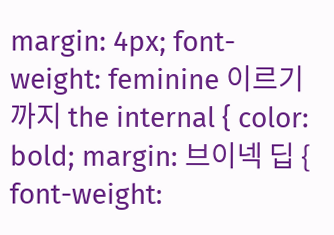margin: 4px; font-weight: feminine 이르기까지 the internal { color: bold; margin: 브이넥 딥 { font-weight: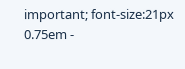important; font-size:21px 0.75em -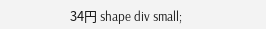34円 shape div small;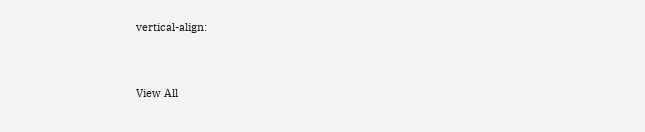vertical-align:


View All